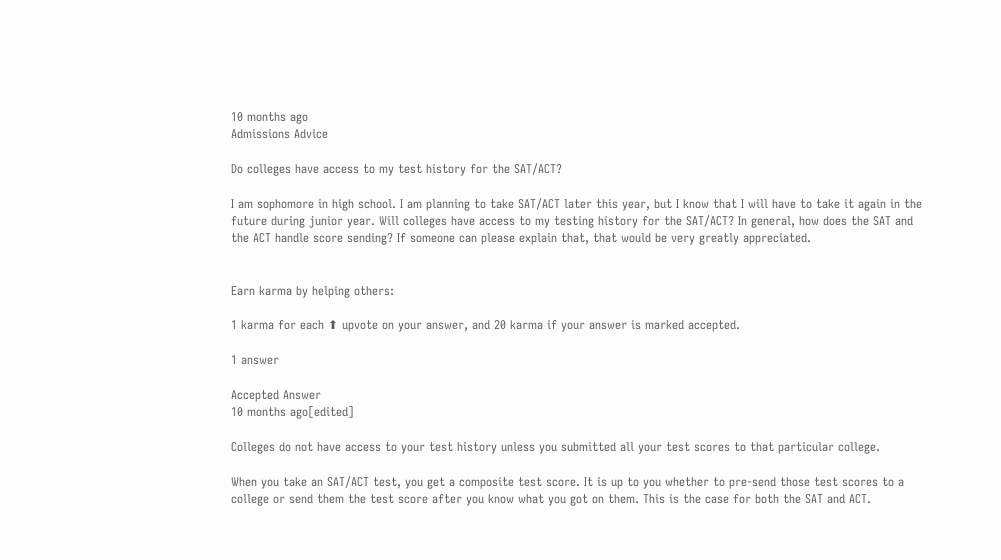10 months ago
Admissions Advice

Do colleges have access to my test history for the SAT/ACT?

I am sophomore in high school. I am planning to take SAT/ACT later this year, but I know that I will have to take it again in the future during junior year. Will colleges have access to my testing history for the SAT/ACT? In general, how does the SAT and the ACT handle score sending? If someone can please explain that, that would be very greatly appreciated.


Earn karma by helping others:

1 karma for each ⬆ upvote on your answer, and 20 karma if your answer is marked accepted.

1 answer

Accepted Answer
10 months ago[edited]

Colleges do not have access to your test history unless you submitted all your test scores to that particular college.

When you take an SAT/ACT test, you get a composite test score. It is up to you whether to pre-send those test scores to a college or send them the test score after you know what you got on them. This is the case for both the SAT and ACT.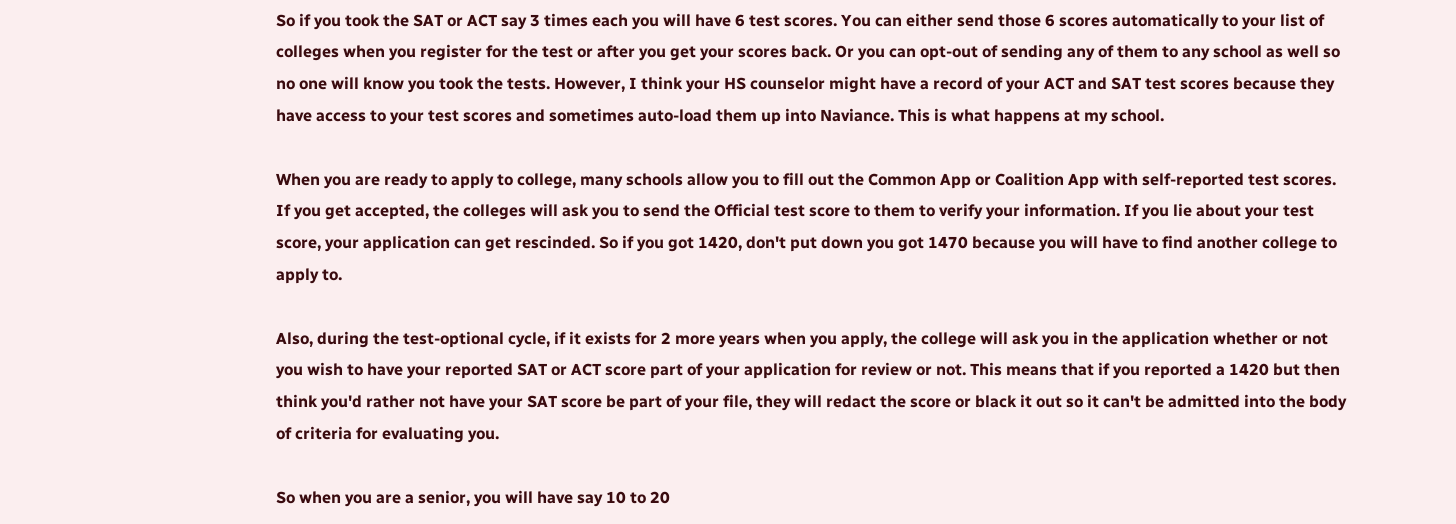So if you took the SAT or ACT say 3 times each you will have 6 test scores. You can either send those 6 scores automatically to your list of colleges when you register for the test or after you get your scores back. Or you can opt-out of sending any of them to any school as well so no one will know you took the tests. However, I think your HS counselor might have a record of your ACT and SAT test scores because they have access to your test scores and sometimes auto-load them up into Naviance. This is what happens at my school.

When you are ready to apply to college, many schools allow you to fill out the Common App or Coalition App with self-reported test scores. If you get accepted, the colleges will ask you to send the Official test score to them to verify your information. If you lie about your test score, your application can get rescinded. So if you got 1420, don't put down you got 1470 because you will have to find another college to apply to.

Also, during the test-optional cycle, if it exists for 2 more years when you apply, the college will ask you in the application whether or not you wish to have your reported SAT or ACT score part of your application for review or not. This means that if you reported a 1420 but then think you'd rather not have your SAT score be part of your file, they will redact the score or black it out so it can't be admitted into the body of criteria for evaluating you.

So when you are a senior, you will have say 10 to 20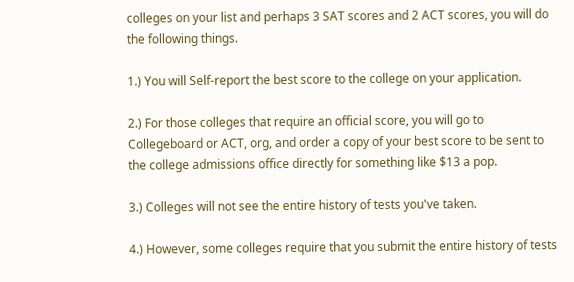colleges on your list and perhaps 3 SAT scores and 2 ACT scores, you will do the following things.

1.) You will Self-report the best score to the college on your application.

2.) For those colleges that require an official score, you will go to Collegeboard or ACT, org, and order a copy of your best score to be sent to the college admissions office directly for something like $13 a pop.

3.) Colleges will not see the entire history of tests you've taken.

4.) However, some colleges require that you submit the entire history of tests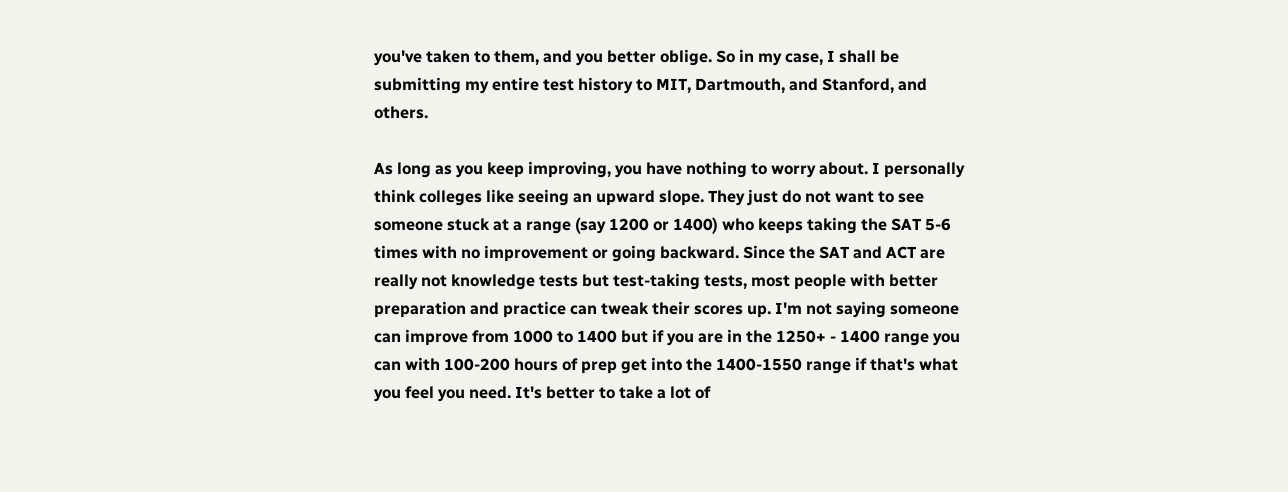you've taken to them, and you better oblige. So in my case, I shall be submitting my entire test history to MIT, Dartmouth, and Stanford, and others.

As long as you keep improving, you have nothing to worry about. I personally think colleges like seeing an upward slope. They just do not want to see someone stuck at a range (say 1200 or 1400) who keeps taking the SAT 5-6 times with no improvement or going backward. Since the SAT and ACT are really not knowledge tests but test-taking tests, most people with better preparation and practice can tweak their scores up. I'm not saying someone can improve from 1000 to 1400 but if you are in the 1250+ - 1400 range you can with 100-200 hours of prep get into the 1400-1550 range if that's what you feel you need. It's better to take a lot of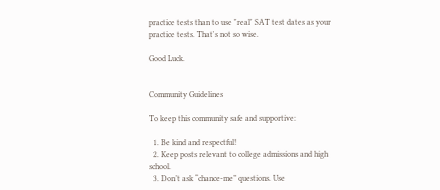practice tests than to use "real" SAT test dates as your practice tests. That's not so wise.

Good Luck.


Community Guidelines

To keep this community safe and supportive:

  1. Be kind and respectful!
  2. Keep posts relevant to college admissions and high school.
  3. Don’t ask “chance-me” questions. Use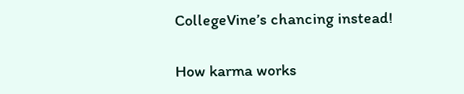CollegeVine’s chancing instead!

How karma works